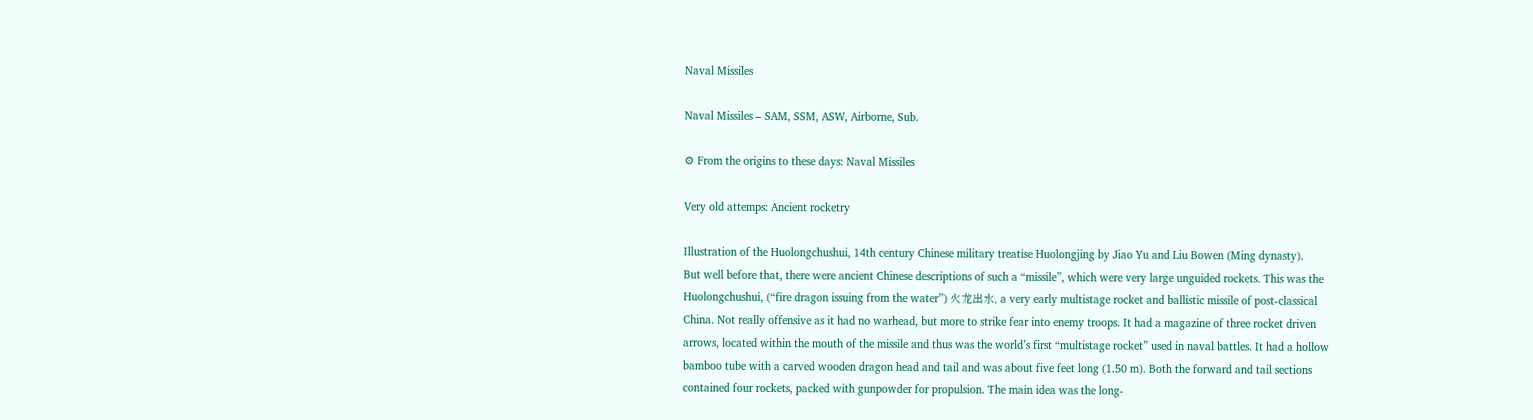Naval Missiles

Naval Missiles – SAM, SSM, ASW, Airborne, Sub.

⚙ From the origins to these days: Naval Missiles

Very old attemps: Ancient rocketry

Illustration of the Huolongchushui, 14th century Chinese military treatise Huolongjing by Jiao Yu and Liu Bowen (Ming dynasty).
But well before that, there were ancient Chinese descriptions of such a “missile”, which were very large unguided rockets. This was the Huolongchushui, (“fire dragon issuing from the water”) 火龙出水, a very early multistage rocket and ballistic missile of post-classical China. Not really offensive as it had no warhead, but more to strike fear into enemy troops. It had a magazine of three rocket driven arrows, located within the mouth of the missile and thus was the world’s first “multistage rocket” used in naval battles. It had a hollow bamboo tube with a carved wooden dragon head and tail and was about five feet long (1.50 m). Both the forward and tail sections contained four rockets, packed with gunpowder for propulsion. The main idea was the long-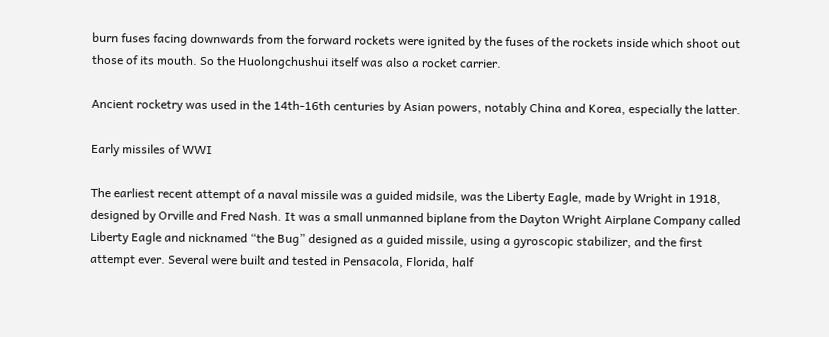burn fuses facing downwards from the forward rockets were ignited by the fuses of the rockets inside which shoot out those of its mouth. So the Huolongchushui itself was also a rocket carrier.

Ancient rocketry was used in the 14th-16th centuries by Asian powers, notably China and Korea, especially the latter.

Early missiles of WWI

The earliest recent attempt of a naval missile was a guided midsile, was the Liberty Eagle, made by Wright in 1918, designed by Orville and Fred Nash. It was a small unmanned biplane from the Dayton Wright Airplane Company called Liberty Eagle and nicknamed “the Bug” designed as a guided missile, using a gyroscopic stabilizer, and the first attempt ever. Several were built and tested in Pensacola, Florida, half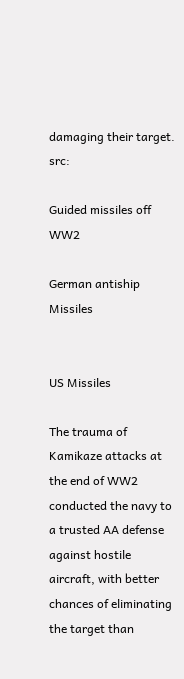damaging their target. src:

Guided missiles off WW2

German antiship Missiles


US Missiles

The trauma of Kamikaze attacks at the end of WW2 conducted the navy to a trusted AA defense against hostile aircraft, with better chances of eliminating the target than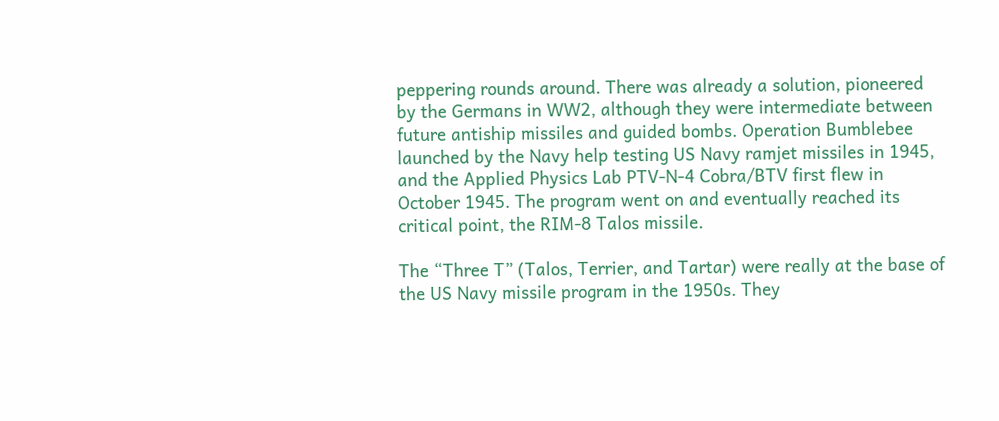peppering rounds around. There was already a solution, pioneered by the Germans in WW2, although they were intermediate between future antiship missiles and guided bombs. Operation Bumblebee launched by the Navy help testing US Navy ramjet missiles in 1945, and the Applied Physics Lab PTV-N-4 Cobra/BTV first flew in October 1945. The program went on and eventually reached its critical point, the RIM-8 Talos missile.

The “Three T” (Talos, Terrier, and Tartar) were really at the base of the US Navy missile program in the 1950s. They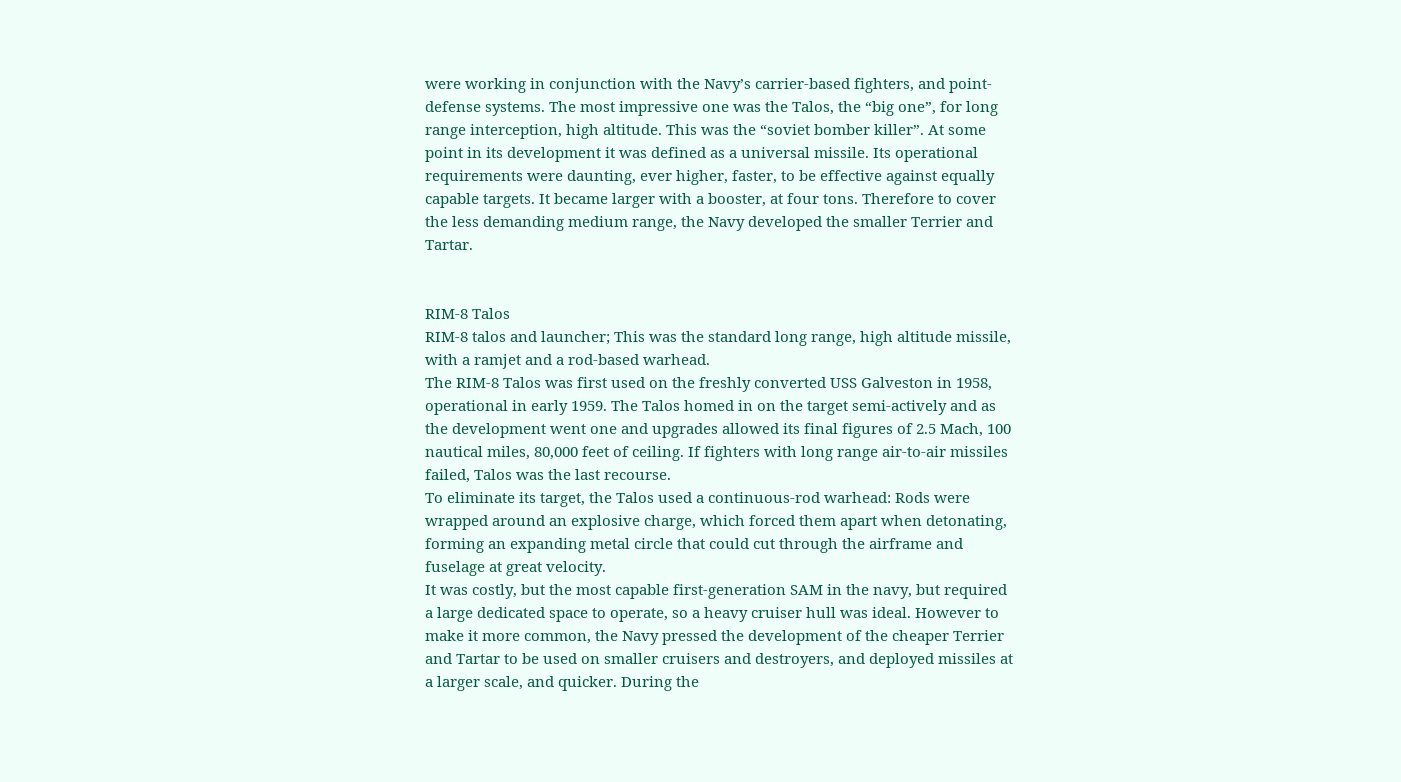were working in conjunction with the Navy’s carrier-based fighters, and point-defense systems. The most impressive one was the Talos, the “big one”, for long range interception, high altitude. This was the “soviet bomber killer”. At some point in its development it was defined as a universal missile. Its operational requirements were daunting, ever higher, faster, to be effective against equally capable targets. It became larger with a booster, at four tons. Therefore to cover the less demanding medium range, the Navy developed the smaller Terrier and Tartar.


RIM-8 Talos
RIM-8 talos and launcher; This was the standard long range, high altitude missile, with a ramjet and a rod-based warhead.
The RIM-8 Talos was first used on the freshly converted USS Galveston in 1958, operational in early 1959. The Talos homed in on the target semi-actively and as the development went one and upgrades allowed its final figures of 2.5 Mach, 100 nautical miles, 80,000 feet of ceiling. If fighters with long range air-to-air missiles failed, Talos was the last recourse.
To eliminate its target, the Talos used a continuous-rod warhead: Rods were wrapped around an explosive charge, which forced them apart when detonating, forming an expanding metal circle that could cut through the airframe and fuselage at great velocity.
It was costly, but the most capable first-generation SAM in the navy, but required a large dedicated space to operate, so a heavy cruiser hull was ideal. However to make it more common, the Navy pressed the development of the cheaper Terrier and Tartar to be used on smaller cruisers and destroyers, and deployed missiles at a larger scale, and quicker. During the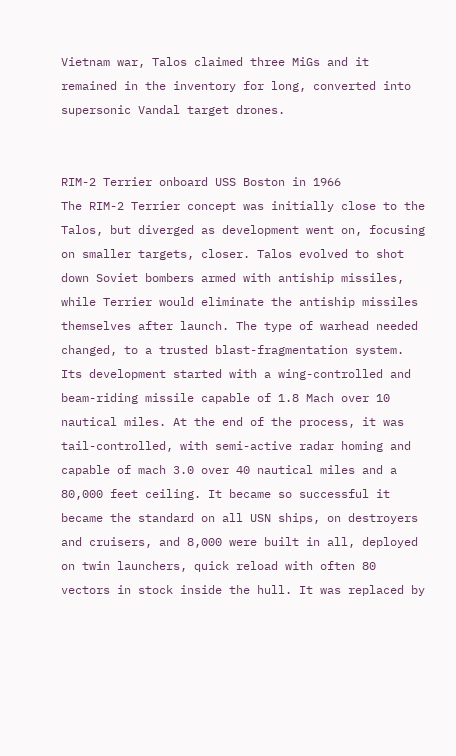Vietnam war, Talos claimed three MiGs and it remained in the inventory for long, converted into supersonic Vandal target drones.


RIM-2 Terrier onboard USS Boston in 1966
The RIM-2 Terrier concept was initially close to the Talos, but diverged as development went on, focusing on smaller targets, closer. Talos evolved to shot down Soviet bombers armed with antiship missiles, while Terrier would eliminate the antiship missiles themselves after launch. The type of warhead needed changed, to a trusted blast-fragmentation system. Its development started with a wing-controlled and beam-riding missile capable of 1.8 Mach over 10 nautical miles. At the end of the process, it was tail-controlled, with semi-active radar homing and capable of mach 3.0 over 40 nautical miles and a 80,000 feet ceiling. It became so successful it became the standard on all USN ships, on destroyers and cruisers, and 8,000 were built in all, deployed on twin launchers, quick reload with often 80 vectors in stock inside the hull. It was replaced by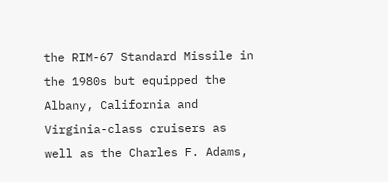the RIM-67 Standard Missile in the 1980s but equipped the Albany, California and Virginia-class cruisers as well as the Charles F. Adams,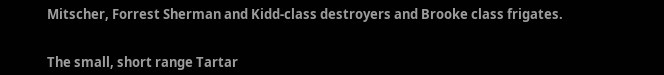Mitscher, Forrest Sherman and Kidd-class destroyers and Brooke class frigates.


The small, short range Tartar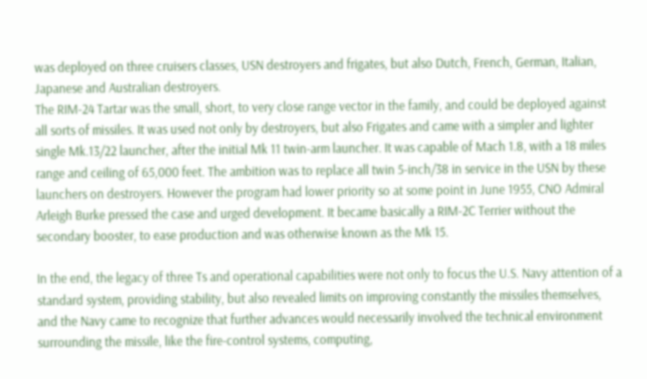was deployed on three cruisers classes, USN destroyers and frigates, but also Dutch, French, German, Italian, Japanese and Australian destroyers.
The RIM-24 Tartar was the small, short, to very close range vector in the family, and could be deployed against all sorts of missiles. It was used not only by destroyers, but also Frigates and came with a simpler and lighter single Mk.13/22 launcher, after the initial Mk 11 twin-arm launcher. It was capable of Mach 1.8, with a 18 miles range and ceiling of 65,000 feet. The ambition was to replace all twin 5-inch/38 in service in the USN by these launchers on destroyers. However the program had lower priority so at some point in June 1955, CNO Admiral Arleigh Burke pressed the case and urged development. It became basically a RIM-2C Terrier without the secondary booster, to ease production and was otherwise known as the Mk 15.

In the end, the legacy of three Ts and operational capabilities were not only to focus the U.S. Navy attention of a standard system, providing stability, but also revealed limits on improving constantly the missiles themselves, and the Navy came to recognize that further advances would necessarily involved the technical environment surrounding the missile, like the fire-control systems, computing,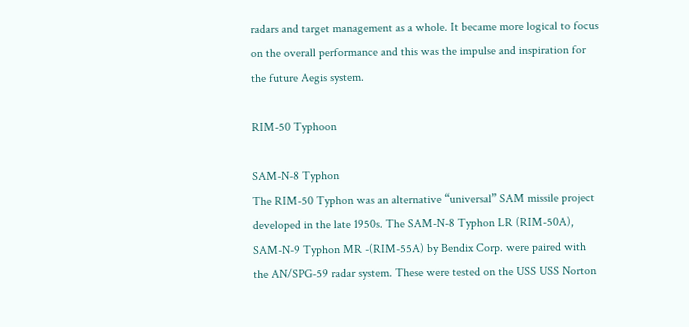radars and target management as a whole. It became more logical to focus on the overall performance and this was the impulse and inspiration for the future Aegis system.

RIM-50 Typhoon

SAM-N-8 Typhon
The RIM-50 Typhon was an alternative “universal” SAM missile project developed in the late 1950s. The SAM-N-8 Typhon LR (RIM-50A), SAM-N-9 Typhon MR -(RIM-55A) by Bendix Corp. were paired with the AN/SPG-59 radar system. These were tested on the USS USS Norton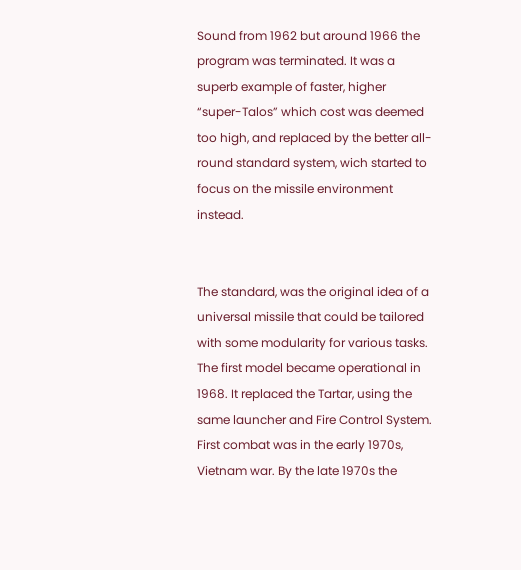Sound from 1962 but around 1966 the program was terminated. It was a superb example of faster, higher “super-Talos” which cost was deemed too high, and replaced by the better all-round standard system, wich started to focus on the missile environment instead.


The standard, was the original idea of a universal missile that could be tailored with some modularity for various tasks. The first model became operational in 1968. It replaced the Tartar, using the same launcher and Fire Control System. First combat was in the early 1970s, Vietnam war. By the late 1970s the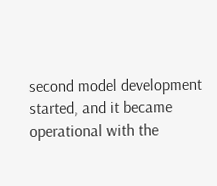second model development started, and it became operational with the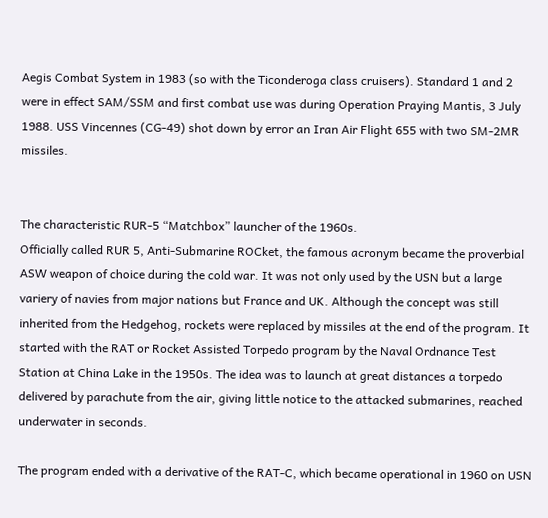Aegis Combat System in 1983 (so with the Ticonderoga class cruisers). Standard 1 and 2 were in effect SAM/SSM and first combat use was during Operation Praying Mantis, 3 July 1988. USS Vincennes (CG-49) shot down by error an Iran Air Flight 655 with two SM-2MR missiles.


The characteristic RUR-5 “Matchbox” launcher of the 1960s.
Officially called RUR 5, Anti-Submarine ROCket, the famous acronym became the proverbial ASW weapon of choice during the cold war. It was not only used by the USN but a large variery of navies from major nations but France and UK. Although the concept was still inherited from the Hedgehog, rockets were replaced by missiles at the end of the program. It started with the RAT or Rocket Assisted Torpedo program by the Naval Ordnance Test Station at China Lake in the 1950s. The idea was to launch at great distances a torpedo delivered by parachute from the air, giving little notice to the attacked submarines, reached underwater in seconds.

The program ended with a derivative of the RAT-C, which became operational in 1960 on USN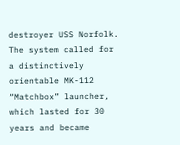destroyer USS Norfolk. The system called for a distinctively orientable MK-112 “Matchbox” launcher, which lasted for 30 years and became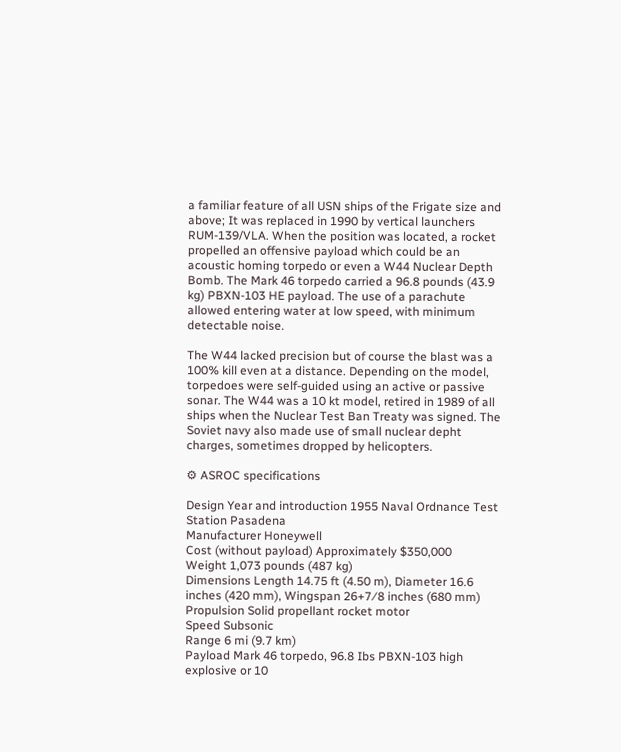a familiar feature of all USN ships of the Frigate size and above; It was replaced in 1990 by vertical launchers RUM-139/VLA. When the position was located, a rocket propelled an offensive payload which could be an acoustic homing torpedo or even a W44 Nuclear Depth Bomb. The Mark 46 torpedo carried a 96.8 pounds (43.9 kg) PBXN-103 HE payload. The use of a parachute allowed entering water at low speed, with minimum detectable noise.

The W44 lacked precision but of course the blast was a 100% kill even at a distance. Depending on the model, torpedoes were self-guided using an active or passive sonar. The W44 was a 10 kt model, retired in 1989 of all ships when the Nuclear Test Ban Treaty was signed. The Soviet navy also made use of small nuclear depht charges, sometimes dropped by helicopters.

⚙ ASROC specifications

Design Year and introduction 1955 Naval Ordnance Test Station Pasadena
Manufacturer Honeywell
Cost (without payload) Approximately $350,000
Weight 1,073 pounds (487 kg)
Dimensions Length 14.75 ft (4.50 m), Diameter 16.6 inches (420 mm), Wingspan 26+7⁄8 inches (680 mm)
Propulsion Solid propellant rocket motor
Speed Subsonic
Range 6 mi (9.7 km)
Payload Mark 46 torpedo, 96.8 Ibs PBXN-103 high explosive or 10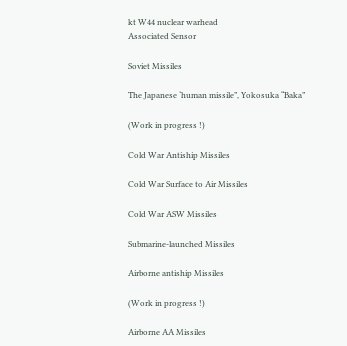kt W44 nuclear warhead
Associated Sensor

Soviet Missiles

The Japanese ‘human missile”, Yokosuka “Baka”

(Work in progress !)

Cold War Antiship Missiles

Cold War Surface to Air Missiles

Cold War ASW Missiles

Submarine-launched Missiles

Airborne antiship Missiles

(Work in progress !)

Airborne AA Missiles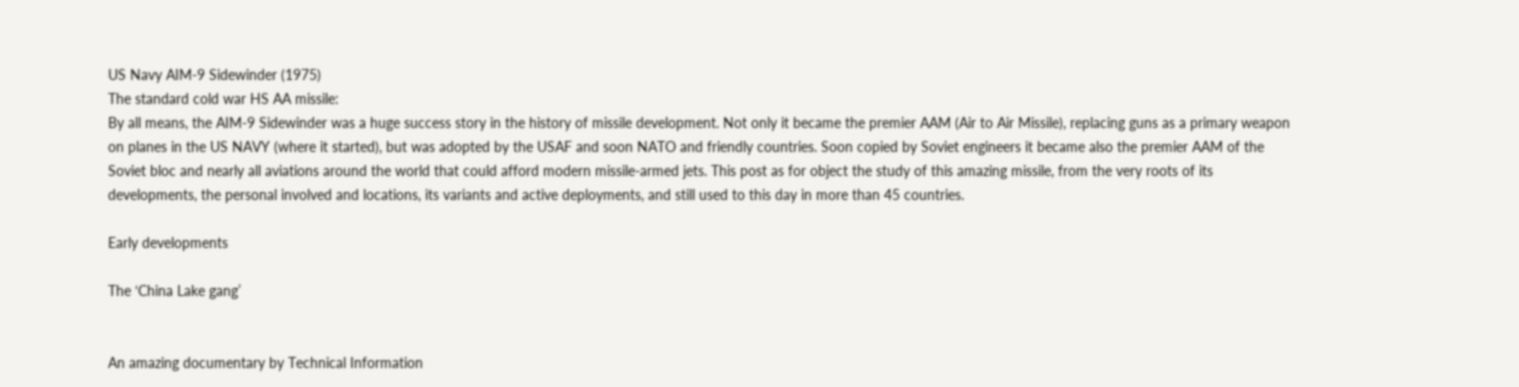US Navy AIM-9 Sidewinder (1975)
The standard cold war HS AA missile:
By all means, the AIM-9 Sidewinder was a huge success story in the history of missile development. Not only it became the premier AAM (Air to Air Missile), replacing guns as a primary weapon on planes in the US NAVY (where it started), but was adopted by the USAF and soon NATO and friendly countries. Soon copied by Soviet engineers it became also the premier AAM of the Soviet bloc and nearly all aviations around the world that could afford modern missile-armed jets. This post as for object the study of this amazing missile, from the very roots of its developments, the personal involved and locations, its variants and active deployments, and still used to this day in more than 45 countries.

Early developments

The ‘China Lake gang’


An amazing documentary by Technical Information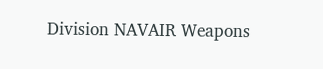Division NAVAIR Weapons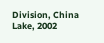Division, China Lake, 2002